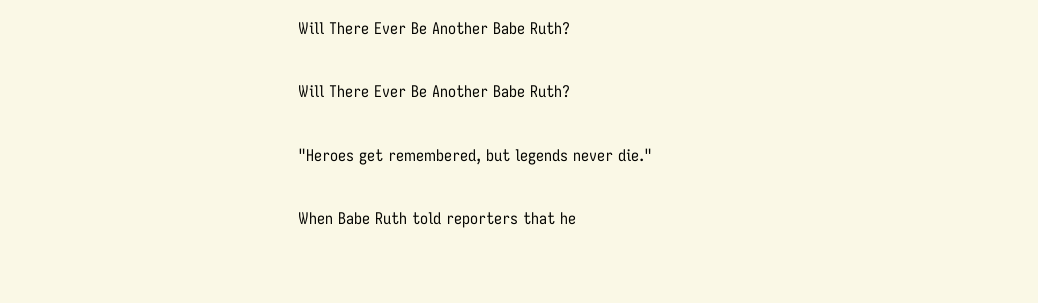Will There Ever Be Another Babe Ruth?

Will There Ever Be Another Babe Ruth?

"Heroes get remembered, but legends never die."

When Babe Ruth told reporters that he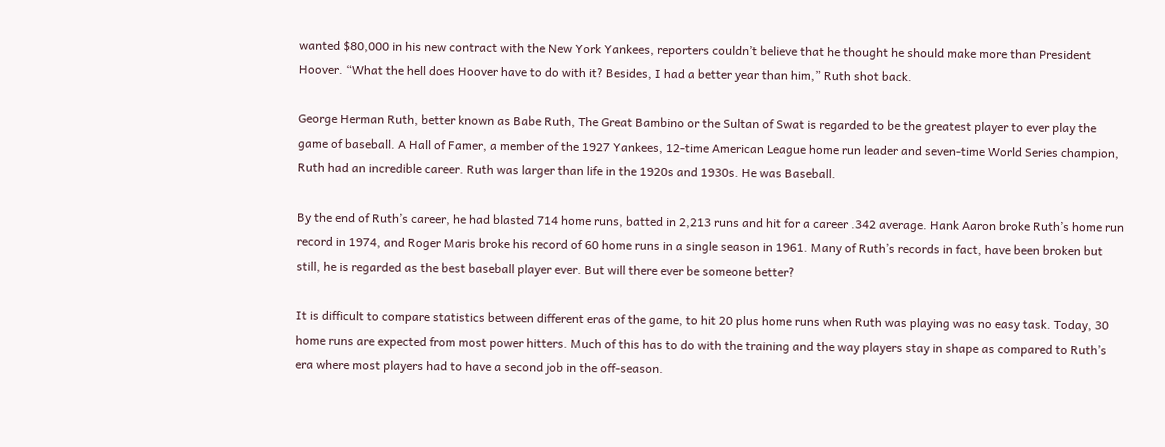wanted $80,000 in his new contract with the New York Yankees, reporters couldn’t believe that he thought he should make more than President Hoover. “What the hell does Hoover have to do with it? Besides, I had a better year than him,” Ruth shot back.

George Herman Ruth, better known as Babe Ruth, The Great Bambino or the Sultan of Swat is regarded to be the greatest player to ever play the game of baseball. A Hall of Famer, a member of the 1927 Yankees, 12-time American League home run leader and seven-time World Series champion, Ruth had an incredible career. Ruth was larger than life in the 1920s and 1930s. He was Baseball.

By the end of Ruth’s career, he had blasted 714 home runs, batted in 2,213 runs and hit for a career .342 average. Hank Aaron broke Ruth’s home run record in 1974, and Roger Maris broke his record of 60 home runs in a single season in 1961. Many of Ruth’s records in fact, have been broken but still, he is regarded as the best baseball player ever. But will there ever be someone better?

It is difficult to compare statistics between different eras of the game, to hit 20 plus home runs when Ruth was playing was no easy task. Today, 30 home runs are expected from most power hitters. Much of this has to do with the training and the way players stay in shape as compared to Ruth’s era where most players had to have a second job in the off-season.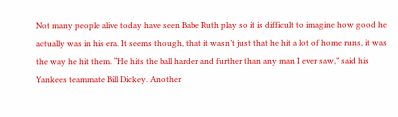Not many people alive today have seen Babe Ruth play so it is difficult to imagine how good he actually was in his era. It seems though, that it wasn’t just that he hit a lot of home runs, it was the way he hit them. “He hits the ball harder and further than any man I ever saw,” said his Yankees teammate Bill Dickey. Another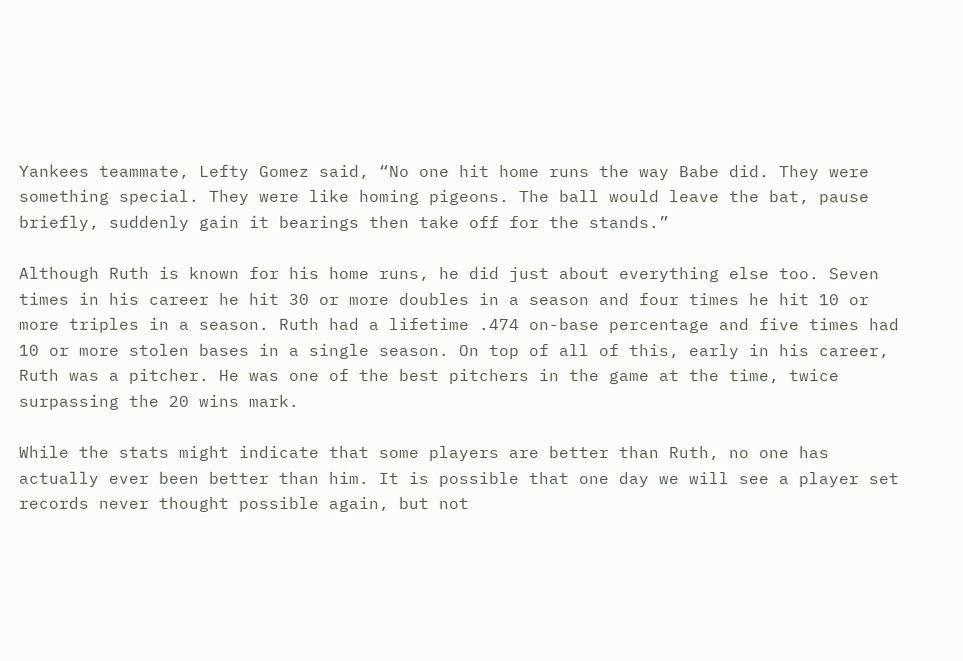Yankees teammate, Lefty Gomez said, “No one hit home runs the way Babe did. They were something special. They were like homing pigeons. The ball would leave the bat, pause briefly, suddenly gain it bearings then take off for the stands.”

Although Ruth is known for his home runs, he did just about everything else too. Seven times in his career he hit 30 or more doubles in a season and four times he hit 10 or more triples in a season. Ruth had a lifetime .474 on-base percentage and five times had 10 or more stolen bases in a single season. On top of all of this, early in his career, Ruth was a pitcher. He was one of the best pitchers in the game at the time, twice surpassing the 20 wins mark.

While the stats might indicate that some players are better than Ruth, no one has actually ever been better than him. It is possible that one day we will see a player set records never thought possible again, but not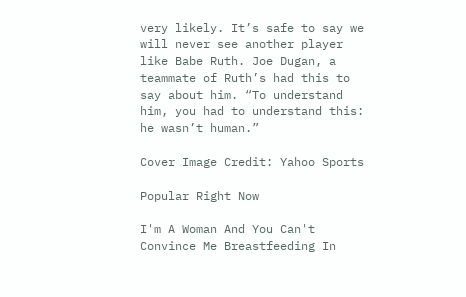very likely. It’s safe to say we will never see another player like Babe Ruth. Joe Dugan, a teammate of Ruth’s had this to say about him. “To understand him, you had to understand this: he wasn’t human.”

Cover Image Credit: Yahoo Sports

Popular Right Now

I'm A Woman And You Can't Convince Me Breastfeeding In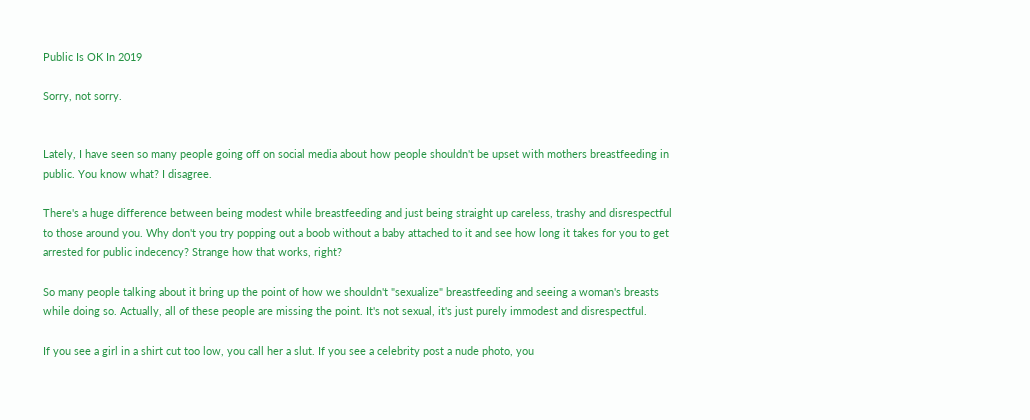Public Is OK In 2019

Sorry, not sorry.


Lately, I have seen so many people going off on social media about how people shouldn't be upset with mothers breastfeeding in public. You know what? I disagree.

There's a huge difference between being modest while breastfeeding and just being straight up careless, trashy and disrespectful to those around you. Why don't you try popping out a boob without a baby attached to it and see how long it takes for you to get arrested for public indecency? Strange how that works, right?

So many people talking about it bring up the point of how we shouldn't "sexualize" breastfeeding and seeing a woman's breasts while doing so. Actually, all of these people are missing the point. It's not sexual, it's just purely immodest and disrespectful.

If you see a girl in a shirt cut too low, you call her a slut. If you see a celebrity post a nude photo, you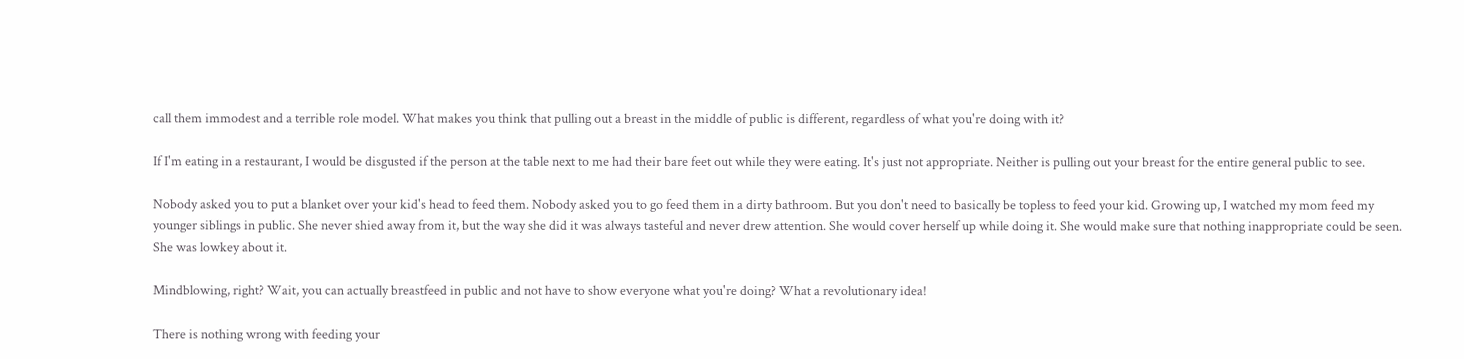call them immodest and a terrible role model. What makes you think that pulling out a breast in the middle of public is different, regardless of what you're doing with it?

If I'm eating in a restaurant, I would be disgusted if the person at the table next to me had their bare feet out while they were eating. It's just not appropriate. Neither is pulling out your breast for the entire general public to see.

Nobody asked you to put a blanket over your kid's head to feed them. Nobody asked you to go feed them in a dirty bathroom. But you don't need to basically be topless to feed your kid. Growing up, I watched my mom feed my younger siblings in public. She never shied away from it, but the way she did it was always tasteful and never drew attention. She would cover herself up while doing it. She would make sure that nothing inappropriate could be seen. She was lowkey about it.

Mindblowing, right? Wait, you can actually breastfeed in public and not have to show everyone what you're doing? What a revolutionary idea!

There is nothing wrong with feeding your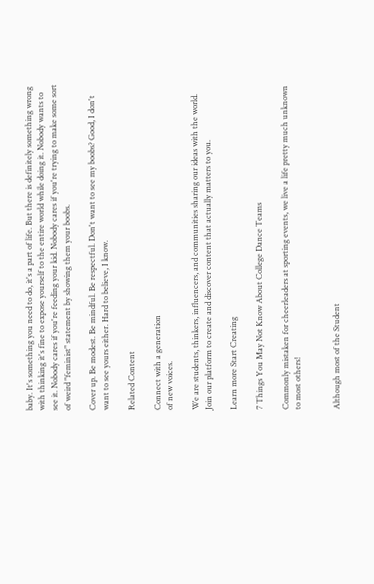baby. It's something you need to do, it's a part of life. But there is definitely something wrong with thinking it's fine to expose yourself to the entire world while doing it. Nobody wants to see it. Nobody cares if you're feeding your kid. Nobody cares if you're trying to make some sort of weird "feminist" statement by showing them your boobs.

Cover up. Be modest. Be mindful. Be respectful. Don't want to see my boobs? Good, I don't want to see yours either. Hard to believe, I know.

Related Content

Connect with a generation
of new voices.

We are students, thinkers, influencers, and communities sharing our ideas with the world. Join our platform to create and discover content that actually matters to you.

Learn more Start Creating

7 Things You May Not Know About College Dance Teams

Commonly mistaken for cheerleaders at sporting events, we live a life pretty much unknown to most others!


Although most of the Student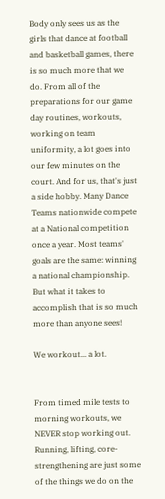Body only sees us as the girls that dance at football and basketball games, there is so much more that we do. From all of the preparations for our game day routines, workouts, working on team uniformity, a lot goes into our few minutes on the court. And for us, that's just a side hobby. Many Dance Teams nationwide compete at a National competition once a year. Most teams' goals are the same: winning a national championship. But what it takes to accomplish that is so much more than anyone sees!

We workout... a lot.


From timed mile tests to morning workouts, we NEVER stop working out. Running, lifting, core-strengthening are just some of the things we do on the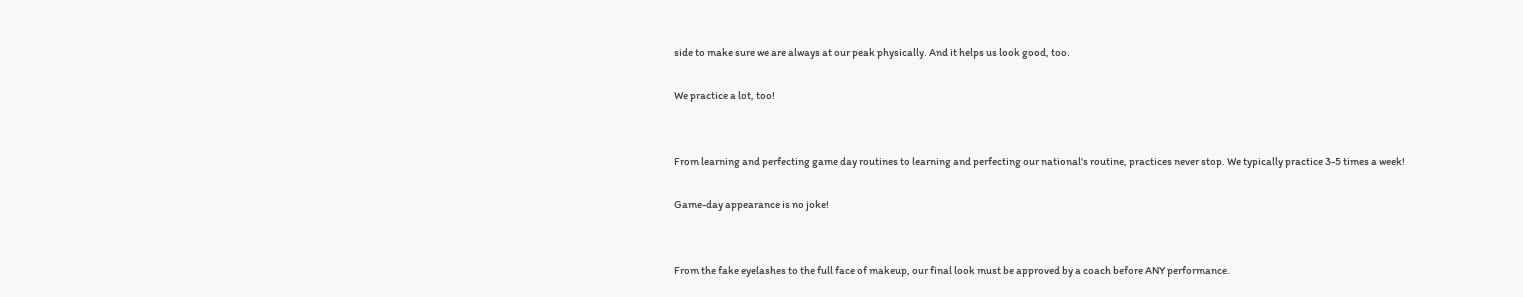side to make sure we are always at our peak physically. And it helps us look good, too.

We practice a lot, too!


From learning and perfecting game day routines to learning and perfecting our national's routine, practices never stop. We typically practice 3-5 times a week!

Game-day appearance is no joke!


From the fake eyelashes to the full face of makeup, our final look must be approved by a coach before ANY performance.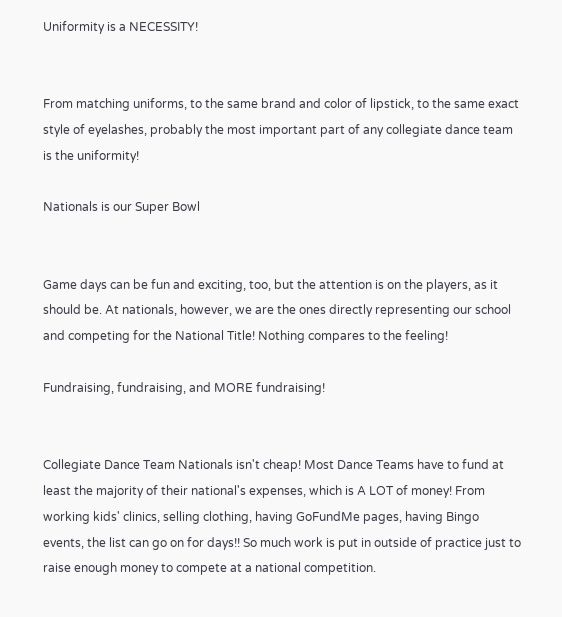Uniformity is a NECESSITY!


From matching uniforms, to the same brand and color of lipstick, to the same exact style of eyelashes, probably the most important part of any collegiate dance team is the uniformity!

Nationals is our Super Bowl


Game days can be fun and exciting, too, but the attention is on the players, as it should be. At nationals, however, we are the ones directly representing our school and competing for the National Title! Nothing compares to the feeling!

Fundraising, fundraising, and MORE fundraising!


Collegiate Dance Team Nationals isn't cheap! Most Dance Teams have to fund at least the majority of their national's expenses, which is A LOT of money! From working kids' clinics, selling clothing, having GoFundMe pages, having Bingo events, the list can go on for days!! So much work is put in outside of practice just to raise enough money to compete at a national competition.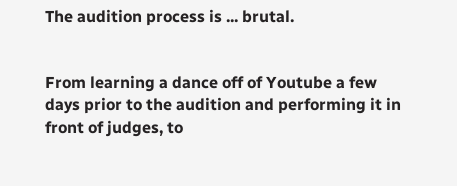The audition process is ... brutal.


From learning a dance off of Youtube a few days prior to the audition and performing it in front of judges, to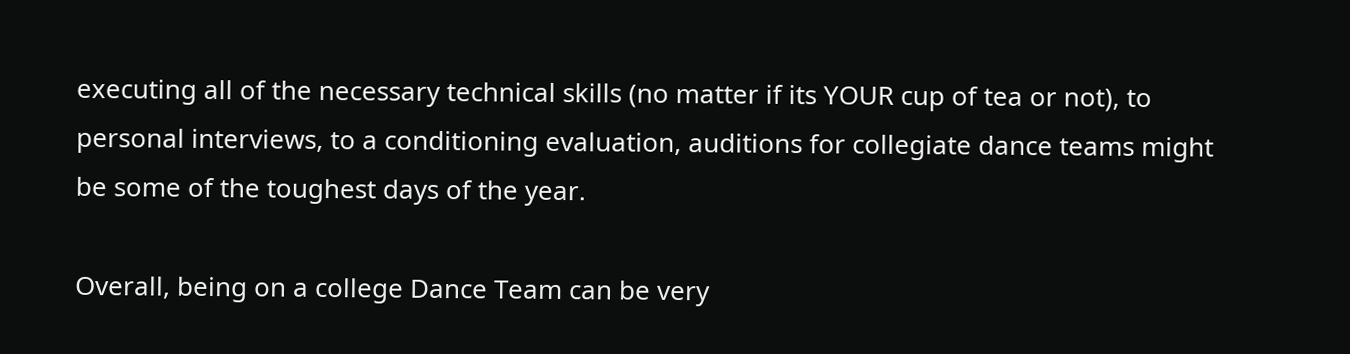executing all of the necessary technical skills (no matter if its YOUR cup of tea or not), to personal interviews, to a conditioning evaluation, auditions for collegiate dance teams might be some of the toughest days of the year.

Overall, being on a college Dance Team can be very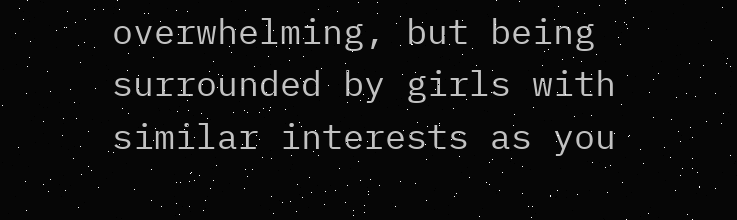overwhelming, but being surrounded by girls with similar interests as you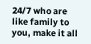24/7 who are like family to you, make it all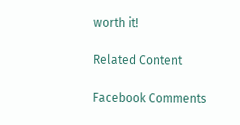worth it!

Related Content

Facebook Comments